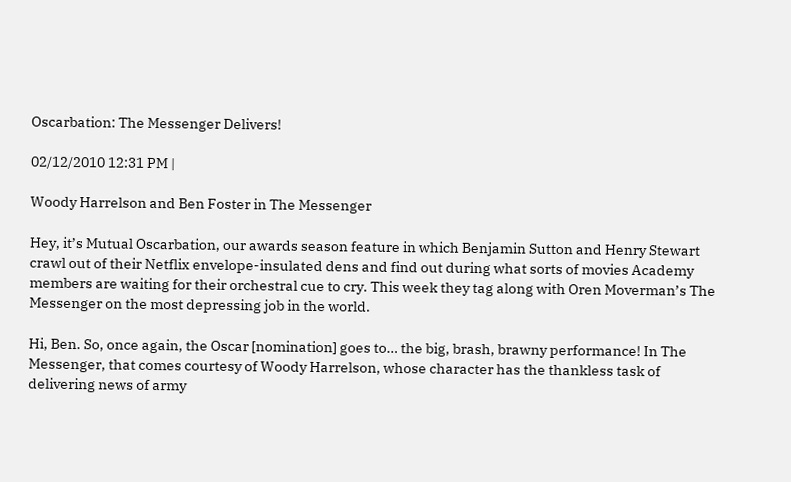Oscarbation: The Messenger Delivers!

02/12/2010 12:31 PM |

Woody Harrelson and Ben Foster in The Messenger

Hey, it’s Mutual Oscarbation, our awards season feature in which Benjamin Sutton and Henry Stewart crawl out of their Netflix envelope-insulated dens and find out during what sorts of movies Academy members are waiting for their orchestral cue to cry. This week they tag along with Oren Moverman’s The Messenger on the most depressing job in the world.

Hi, Ben. So, once again, the Oscar [nomination] goes to… the big, brash, brawny performance! In The Messenger, that comes courtesy of Woody Harrelson, whose character has the thankless task of delivering news of army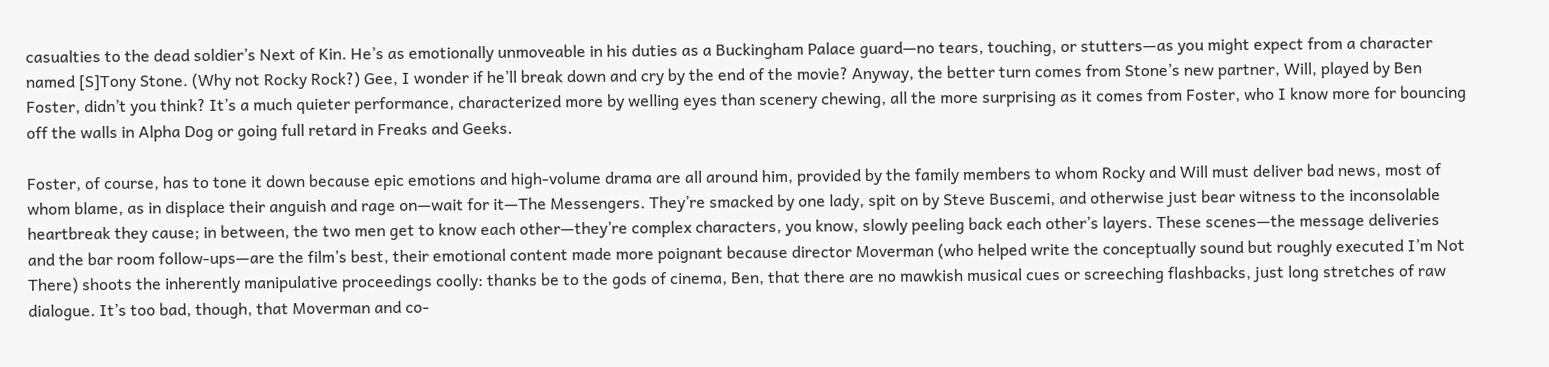casualties to the dead soldier’s Next of Kin. He’s as emotionally unmoveable in his duties as a Buckingham Palace guard—no tears, touching, or stutters—as you might expect from a character named [S]Tony Stone. (Why not Rocky Rock?) Gee, I wonder if he’ll break down and cry by the end of the movie? Anyway, the better turn comes from Stone’s new partner, Will, played by Ben Foster, didn’t you think? It’s a much quieter performance, characterized more by welling eyes than scenery chewing, all the more surprising as it comes from Foster, who I know more for bouncing off the walls in Alpha Dog or going full retard in Freaks and Geeks.

Foster, of course, has to tone it down because epic emotions and high-volume drama are all around him, provided by the family members to whom Rocky and Will must deliver bad news, most of whom blame, as in displace their anguish and rage on—wait for it—The Messengers. They’re smacked by one lady, spit on by Steve Buscemi, and otherwise just bear witness to the inconsolable heartbreak they cause; in between, the two men get to know each other—they’re complex characters, you know, slowly peeling back each other’s layers. These scenes—the message deliveries and the bar room follow-ups—are the film’s best, their emotional content made more poignant because director Moverman (who helped write the conceptually sound but roughly executed I’m Not There) shoots the inherently manipulative proceedings coolly: thanks be to the gods of cinema, Ben, that there are no mawkish musical cues or screeching flashbacks, just long stretches of raw dialogue. It’s too bad, though, that Moverman and co-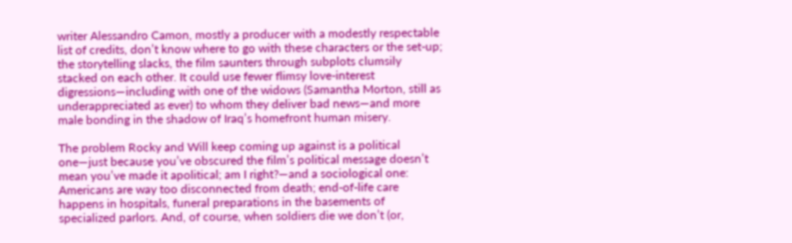writer Alessandro Camon, mostly a producer with a modestly respectable list of credits, don’t know where to go with these characters or the set-up; the storytelling slacks, the film saunters through subplots clumsily stacked on each other. It could use fewer flimsy love-interest digressions—including with one of the widows (Samantha Morton, still as underappreciated as ever) to whom they deliver bad news—and more male bonding in the shadow of Iraq’s homefront human misery.

The problem Rocky and Will keep coming up against is a political one—just because you’ve obscured the film’s political message doesn’t mean you’ve made it apolitical; am I right?—and a sociological one: Americans are way too disconnected from death; end-of-life care happens in hospitals, funeral preparations in the basements of specialized parlors. And, of course, when soldiers die we don’t (or,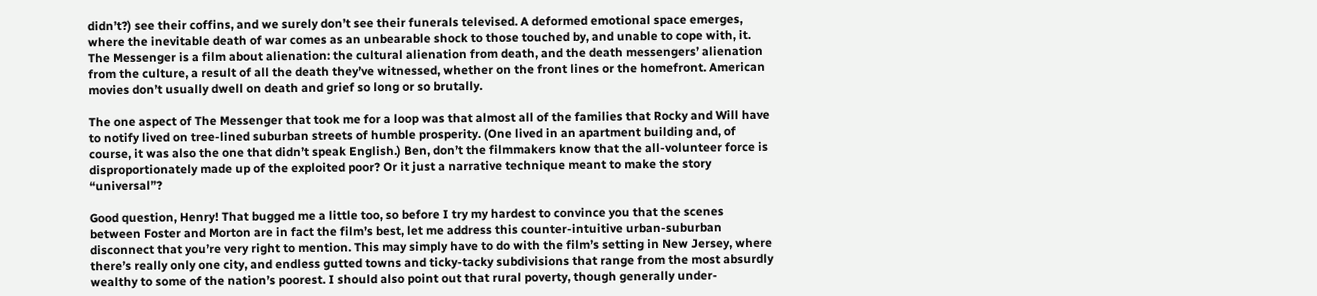didn’t?) see their coffins, and we surely don’t see their funerals televised. A deformed emotional space emerges, where the inevitable death of war comes as an unbearable shock to those touched by, and unable to cope with, it. The Messenger is a film about alienation: the cultural alienation from death, and the death messengers’ alienation from the culture, a result of all the death they’ve witnessed, whether on the front lines or the homefront. American movies don’t usually dwell on death and grief so long or so brutally.

The one aspect of The Messenger that took me for a loop was that almost all of the families that Rocky and Will have to notify lived on tree-lined suburban streets of humble prosperity. (One lived in an apartment building and, of course, it was also the one that didn’t speak English.) Ben, don’t the filmmakers know that the all-volunteer force is disproportionately made up of the exploited poor? Or it just a narrative technique meant to make the story “universal”?

Good question, Henry! That bugged me a little too, so before I try my hardest to convince you that the scenes between Foster and Morton are in fact the film’s best, let me address this counter-intuitive urban-suburban disconnect that you’re very right to mention. This may simply have to do with the film’s setting in New Jersey, where there’s really only one city, and endless gutted towns and ticky-tacky subdivisions that range from the most absurdly wealthy to some of the nation’s poorest. I should also point out that rural poverty, though generally under-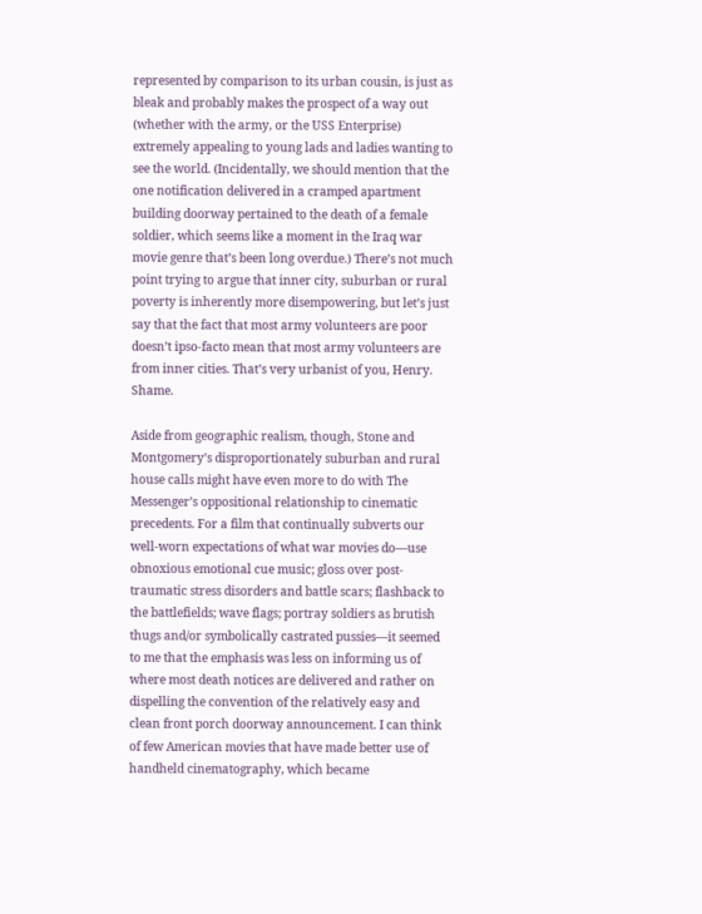represented by comparison to its urban cousin, is just as bleak and probably makes the prospect of a way out (whether with the army, or the USS Enterprise) extremely appealing to young lads and ladies wanting to see the world. (Incidentally, we should mention that the one notification delivered in a cramped apartment building doorway pertained to the death of a female soldier, which seems like a moment in the Iraq war movie genre that’s been long overdue.) There’s not much point trying to argue that inner city, suburban or rural poverty is inherently more disempowering, but let’s just say that the fact that most army volunteers are poor doesn’t ipso-facto mean that most army volunteers are from inner cities. That’s very urbanist of you, Henry. Shame.

Aside from geographic realism, though, Stone and Montgomery’s disproportionately suburban and rural house calls might have even more to do with The Messenger’s oppositional relationship to cinematic precedents. For a film that continually subverts our well-worn expectations of what war movies do—use obnoxious emotional cue music; gloss over post-traumatic stress disorders and battle scars; flashback to the battlefields; wave flags; portray soldiers as brutish thugs and/or symbolically castrated pussies—it seemed to me that the emphasis was less on informing us of where most death notices are delivered and rather on dispelling the convention of the relatively easy and clean front porch doorway announcement. I can think of few American movies that have made better use of handheld cinematography, which became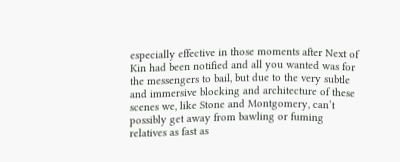especially effective in those moments after Next of Kin had been notified and all you wanted was for the messengers to bail, but due to the very subtle and immersive blocking and architecture of these scenes we, like Stone and Montgomery, can’t possibly get away from bawling or fuming relatives as fast as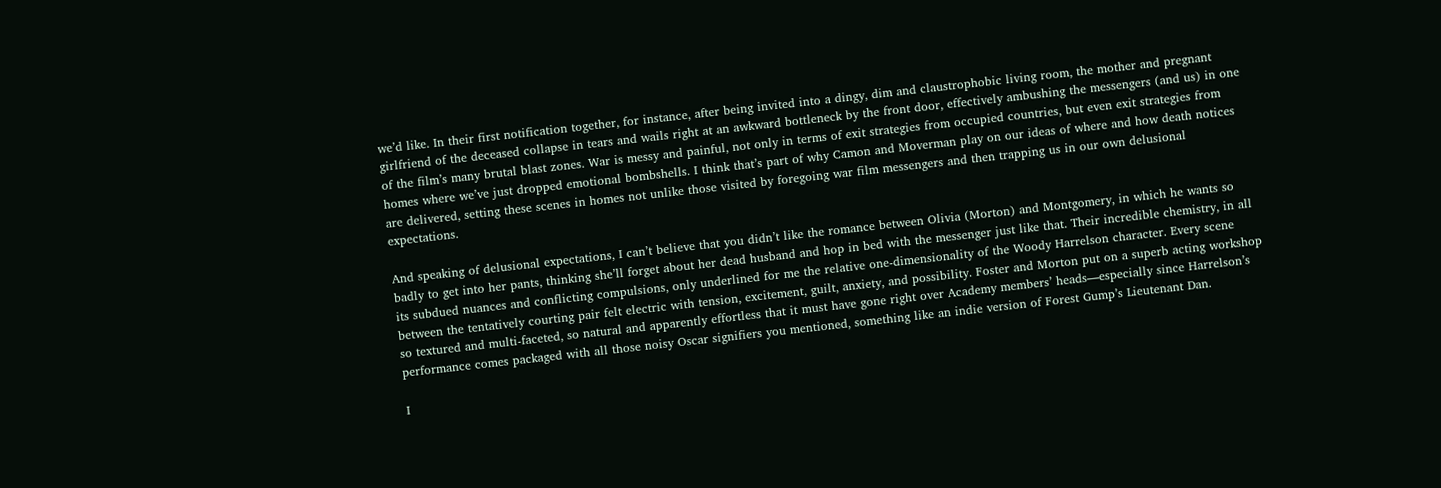we’d like. In their first notification together, for instance, after being invited into a dingy, dim and claustrophobic living room, the mother and pregnant girlfriend of the deceased collapse in tears and wails right at an awkward bottleneck by the front door, effectively ambushing the messengers (and us) in one of the film’s many brutal blast zones. War is messy and painful, not only in terms of exit strategies from occupied countries, but even exit strategies from homes where we’ve just dropped emotional bombshells. I think that’s part of why Camon and Moverman play on our ideas of where and how death notices are delivered, setting these scenes in homes not unlike those visited by foregoing war film messengers and then trapping us in our own delusional expectations.

And speaking of delusional expectations, I can’t believe that you didn’t like the romance between Olivia (Morton) and Montgomery, in which he wants so badly to get into her pants, thinking she’ll forget about her dead husband and hop in bed with the messenger just like that. Their incredible chemistry, in all its subdued nuances and conflicting compulsions, only underlined for me the relative one-dimensionality of the Woody Harrelson character. Every scene between the tentatively courting pair felt electric with tension, excitement, guilt, anxiety, and possibility. Foster and Morton put on a superb acting workshop so textured and multi-faceted, so natural and apparently effortless that it must have gone right over Academy members’ heads—especially since Harrelson’s performance comes packaged with all those noisy Oscar signifiers you mentioned, something like an indie version of Forest Gump’s Lieutenant Dan.

I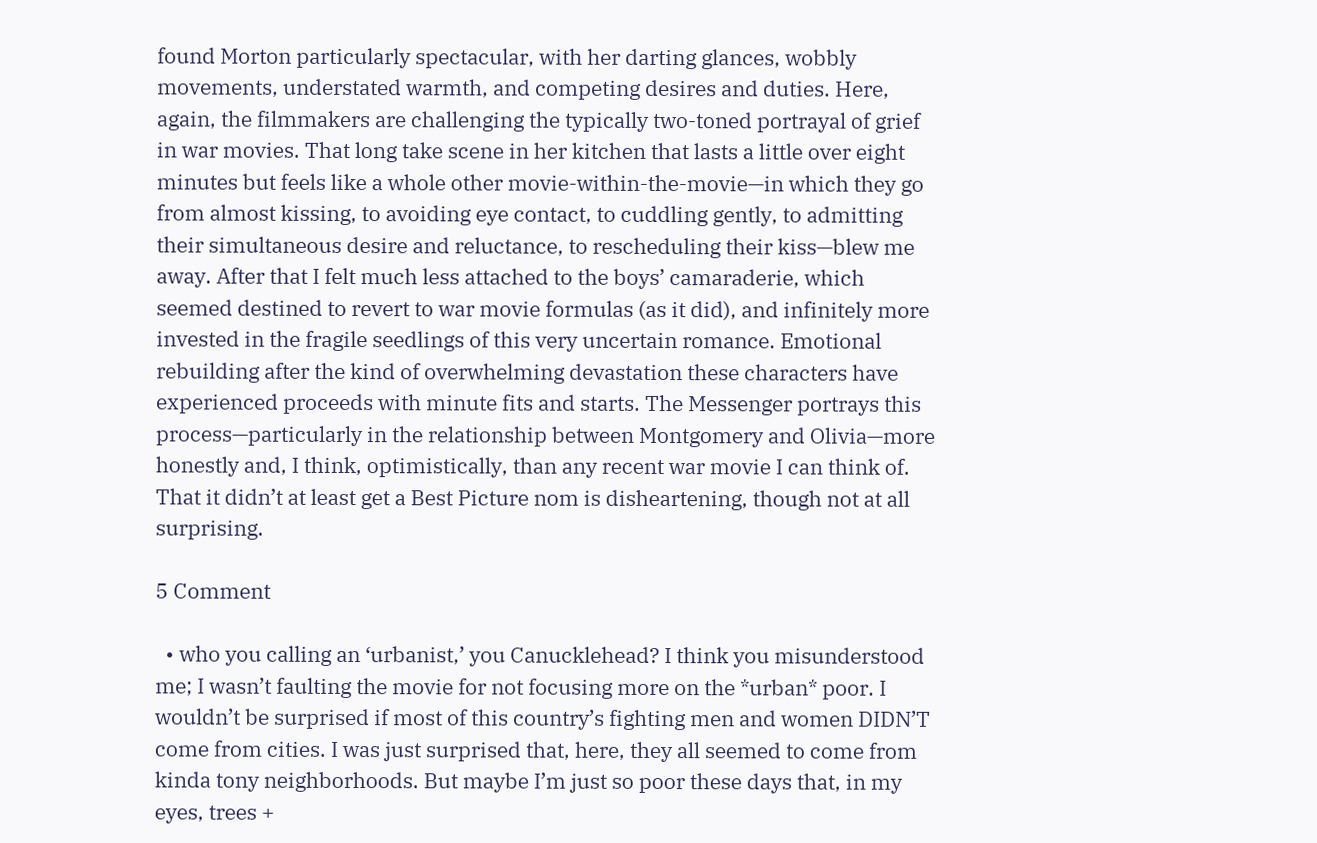found Morton particularly spectacular, with her darting glances, wobbly movements, understated warmth, and competing desires and duties. Here, again, the filmmakers are challenging the typically two-toned portrayal of grief in war movies. That long take scene in her kitchen that lasts a little over eight minutes but feels like a whole other movie-within-the-movie—in which they go from almost kissing, to avoiding eye contact, to cuddling gently, to admitting their simultaneous desire and reluctance, to rescheduling their kiss—blew me away. After that I felt much less attached to the boys’ camaraderie, which seemed destined to revert to war movie formulas (as it did), and infinitely more invested in the fragile seedlings of this very uncertain romance. Emotional rebuilding after the kind of overwhelming devastation these characters have experienced proceeds with minute fits and starts. The Messenger portrays this process—particularly in the relationship between Montgomery and Olivia—more honestly and, I think, optimistically, than any recent war movie I can think of. That it didn’t at least get a Best Picture nom is disheartening, though not at all surprising.

5 Comment

  • who you calling an ‘urbanist,’ you Canucklehead? I think you misunderstood me; I wasn’t faulting the movie for not focusing more on the *urban* poor. I wouldn’t be surprised if most of this country’s fighting men and women DIDN’T come from cities. I was just surprised that, here, they all seemed to come from kinda tony neighborhoods. But maybe I’m just so poor these days that, in my eyes, trees +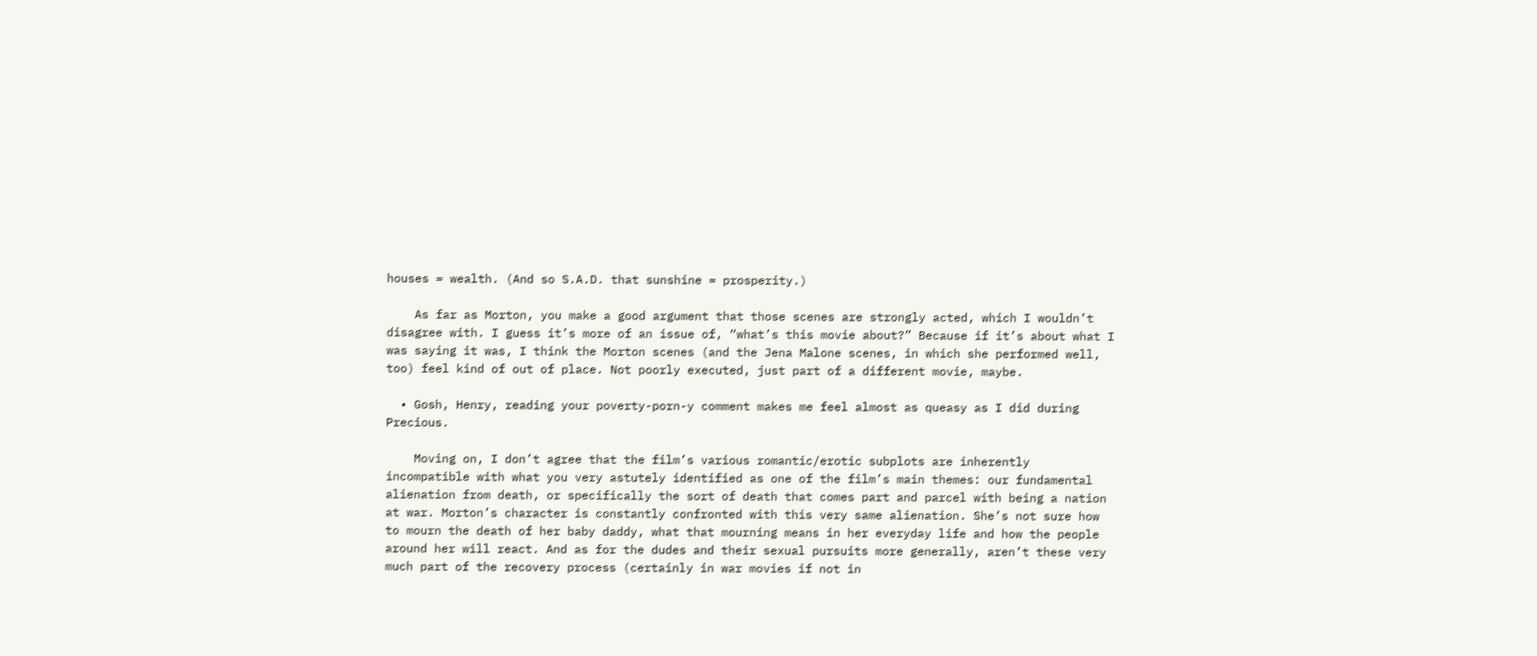houses = wealth. (And so S.A.D. that sunshine = prosperity.)

    As far as Morton, you make a good argument that those scenes are strongly acted, which I wouldn’t disagree with. I guess it’s more of an issue of, “what’s this movie about?” Because if it’s about what I was saying it was, I think the Morton scenes (and the Jena Malone scenes, in which she performed well, too) feel kind of out of place. Not poorly executed, just part of a different movie, maybe.

  • Gosh, Henry, reading your poverty-porn-y comment makes me feel almost as queasy as I did during Precious.

    Moving on, I don’t agree that the film’s various romantic/erotic subplots are inherently incompatible with what you very astutely identified as one of the film’s main themes: our fundamental alienation from death, or specifically the sort of death that comes part and parcel with being a nation at war. Morton’s character is constantly confronted with this very same alienation. She’s not sure how to mourn the death of her baby daddy, what that mourning means in her everyday life and how the people around her will react. And as for the dudes and their sexual pursuits more generally, aren’t these very much part of the recovery process (certainly in war movies if not in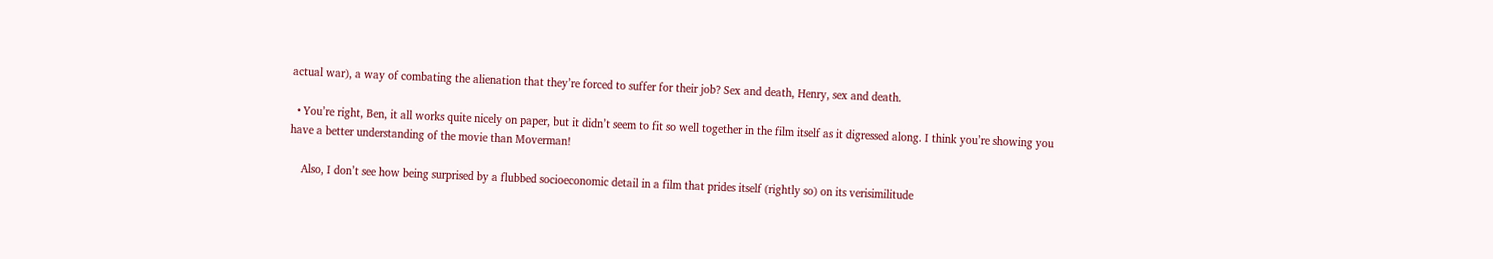actual war), a way of combating the alienation that they’re forced to suffer for their job? Sex and death, Henry, sex and death.

  • You’re right, Ben, it all works quite nicely on paper, but it didn’t seem to fit so well together in the film itself as it digressed along. I think you’re showing you have a better understanding of the movie than Moverman!

    Also, I don’t see how being surprised by a flubbed socioeconomic detail in a film that prides itself (rightly so) on its verisimilitude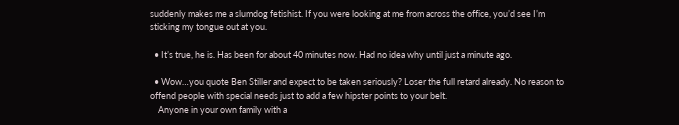suddenly makes me a slumdog fetishist. If you were looking at me from across the office, you’d see I’m sticking my tongue out at you.

  • It’s true, he is. Has been for about 40 minutes now. Had no idea why until just a minute ago.

  • Wow…you quote Ben Stiller and expect to be taken seriously? Loser the full retard already. No reason to offend people with special needs just to add a few hipster points to your belt.
    Anyone in your own family with a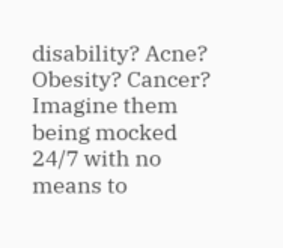disability? Acne? Obesity? Cancer? Imagine them being mocked 24/7 with no means to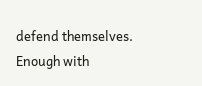defend themselves. Enough with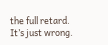the full retard. It’s just wrong.